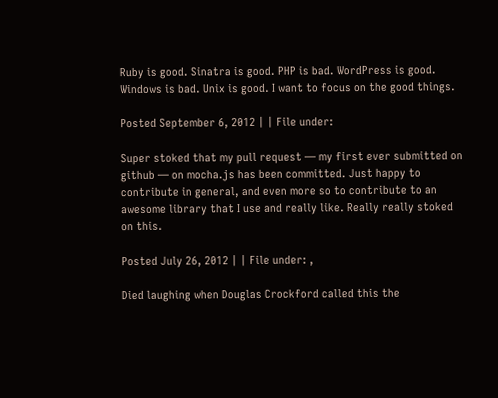Ruby is good. Sinatra is good. PHP is bad. WordPress is good. Windows is bad. Unix is good. I want to focus on the good things.

Posted September 6, 2012 | | File under:

Super stoked that my pull request — my first ever submitted on github — on mocha.js has been committed. Just happy to contribute in general, and even more so to contribute to an awesome library that I use and really like. Really really stoked on this.

Posted July 26, 2012 | | File under: ,

Died laughing when Douglas Crockford called this the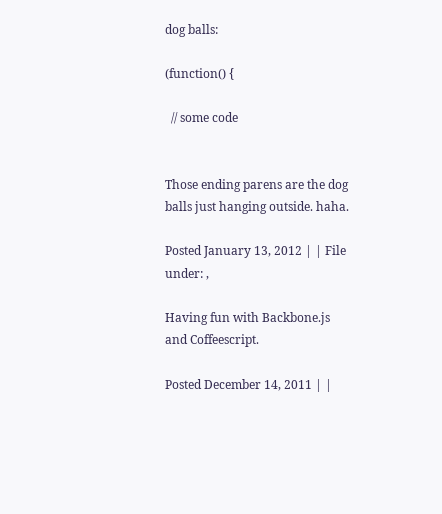dog balls:

(function() {

  // some code


Those ending parens are the dog balls just hanging outside. haha.

Posted January 13, 2012 | | File under: ,

Having fun with Backbone.js and Coffeescript.

Posted December 14, 2011 | |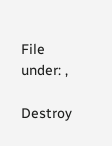File under: ,

Destroy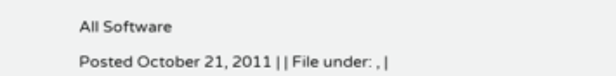All Software

Posted October 21, 2011 | | File under: , |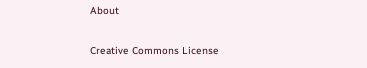About

Creative Commons License